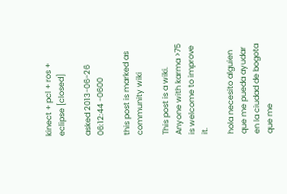kinect + pcl + ros + eclipse [closed]

asked 2013-06-26 06:12:44 -0600

this post is marked as community wiki

This post is a wiki. Anyone with karma >75 is welcome to improve it.

hola necesito alguien que me pueda ayudar en la ciudad de bogota que me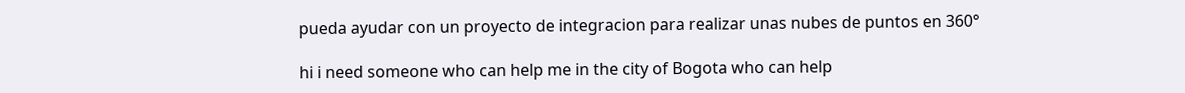pueda ayudar con un proyecto de integracion para realizar unas nubes de puntos en 360°

hi i need someone who can help me in the city of Bogota who can help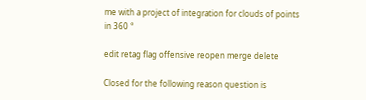me with a project of integration for clouds of points in 360 °

edit retag flag offensive reopen merge delete

Closed for the following reason question is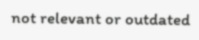not relevant or outdated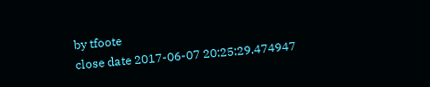by tfoote
close date 2017-06-07 20:25:29.474947